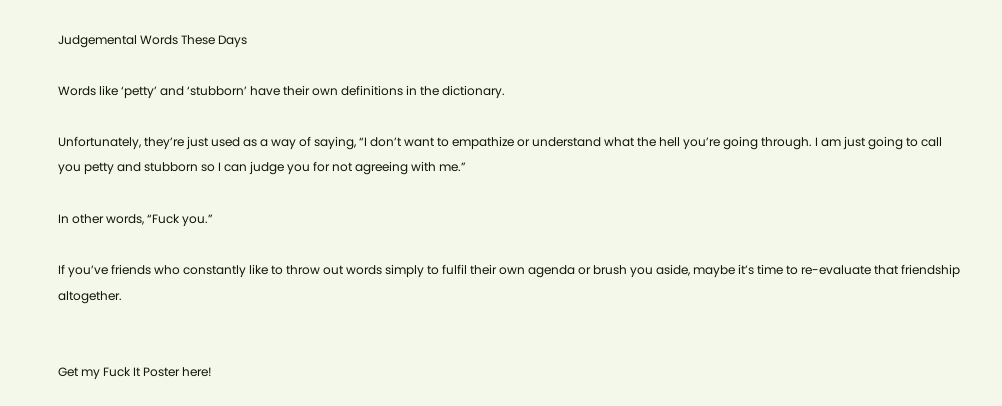Judgemental Words These Days

Words like ‘petty’ and ‘stubborn’ have their own definitions in the dictionary.

Unfortunately, they’re just used as a way of saying, “I don’t want to empathize or understand what the hell you’re going through. I am just going to call you petty and stubborn so I can judge you for not agreeing with me.”

In other words, “Fuck you.”

If you’ve friends who constantly like to throw out words simply to fulfil their own agenda or brush you aside, maybe it’s time to re-evaluate that friendship altogether.


Get my Fuck It Poster here!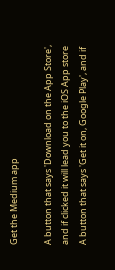Get the Medium app

A button that says 'Download on the App Store', and if clicked it will lead you to the iOS App store
A button that says 'Get it on, Google Play', and if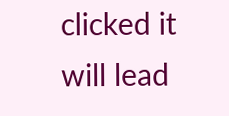clicked it will lead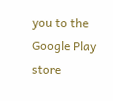you to the Google Play store